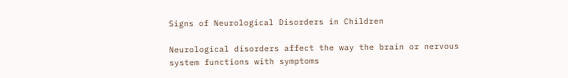Signs of Neurological Disorders in Children

Neurological disorders affect the way the brain or nervous system functions with symptoms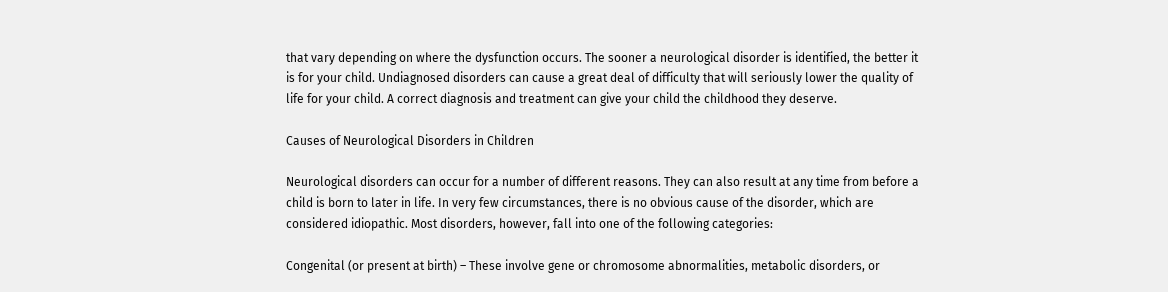that vary depending on where the dysfunction occurs. The sooner a neurological disorder is identified, the better it is for your child. Undiagnosed disorders can cause a great deal of difficulty that will seriously lower the quality of life for your child. A correct diagnosis and treatment can give your child the childhood they deserve.

Causes of Neurological Disorders in Children

Neurological disorders can occur for a number of different reasons. They can also result at any time from before a child is born to later in life. In very few circumstances, there is no obvious cause of the disorder, which are considered idiopathic. Most disorders, however, fall into one of the following categories:

Congenital (or present at birth) – These involve gene or chromosome abnormalities, metabolic disorders, or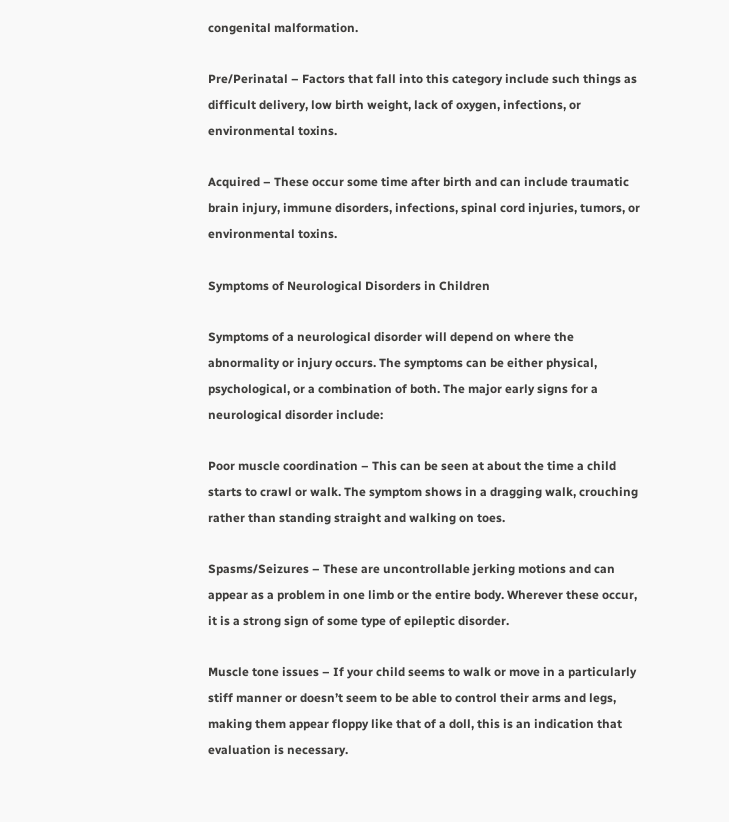congenital malformation.

Pre/Perinatal – Factors that fall into this category include such things as difficult delivery, low birth weight, lack of oxygen, infections, or environmental toxins.

Acquired – These occur some time after birth and can include traumatic brain injury, immune disorders, infections, spinal cord injuries, tumors, or environmental toxins.

Symptoms of Neurological Disorders in Children

Symptoms of a neurological disorder will depend on where the abnormality or injury occurs. The symptoms can be either physical, psychological, or a combination of both. The major early signs for a neurological disorder include:

Poor muscle coordination – This can be seen at about the time a child starts to crawl or walk. The symptom shows in a dragging walk, crouching rather than standing straight and walking on toes.

Spasms/Seizures – These are uncontrollable jerking motions and can appear as a problem in one limb or the entire body. Wherever these occur, it is a strong sign of some type of epileptic disorder.

Muscle tone issues – If your child seems to walk or move in a particularly stiff manner or doesn’t seem to be able to control their arms and legs, making them appear floppy like that of a doll, this is an indication that evaluation is necessary.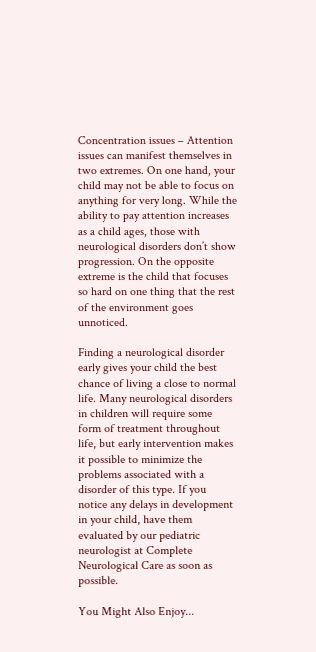Concentration issues – Attention issues can manifest themselves in two extremes. On one hand, your child may not be able to focus on anything for very long. While the ability to pay attention increases as a child ages, those with neurological disorders don’t show progression. On the opposite extreme is the child that focuses so hard on one thing that the rest of the environment goes unnoticed.

Finding a neurological disorder early gives your child the best chance of living a close to normal life. Many neurological disorders in children will require some form of treatment throughout life, but early intervention makes it possible to minimize the problems associated with a disorder of this type. If you notice any delays in development in your child, have them evaluated by our pediatric neurologist at Complete Neurological Care as soon as possible.

You Might Also Enjoy...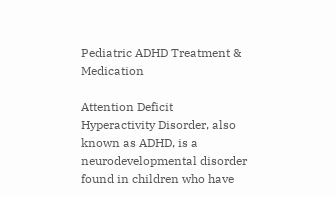Pediatric ADHD Treatment & Medication

Attention Deficit Hyperactivity Disorder, also known as ADHD, is a neurodevelopmental disorder found in children who have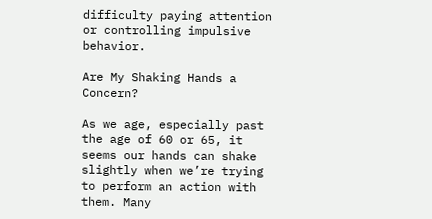difficulty paying attention or controlling impulsive behavior.

Are My Shaking Hands a Concern?

As we age, especially past the age of 60 or 65, it seems our hands can shake slightly when we’re trying to perform an action with them. Many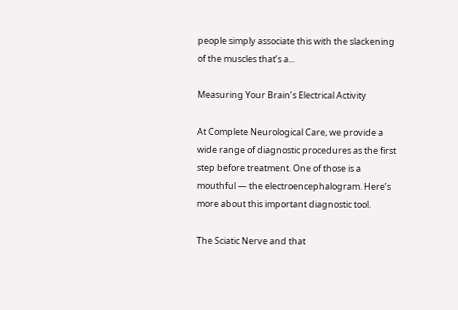people simply associate this with the slackening of the muscles that’s a...

Measuring Your Brain’s Electrical Activity

At Complete Neurological Care, we provide a wide range of diagnostic procedures as the first step before treatment. One of those is a mouthful — the electroencephalogram. Here’s more about this important diagnostic tool.

The Sciatic Nerve and that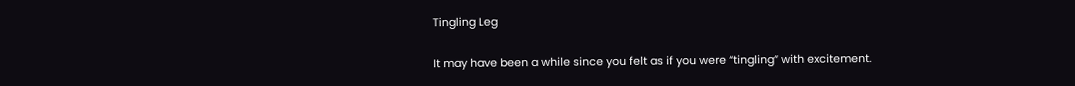Tingling Leg

It may have been a while since you felt as if you were “tingling” with excitement.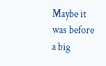Maybe it was before a big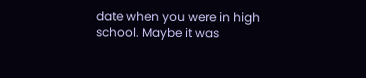date when you were in high school. Maybe it was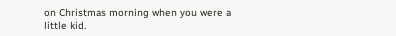on Christmas morning when you were a little kid.